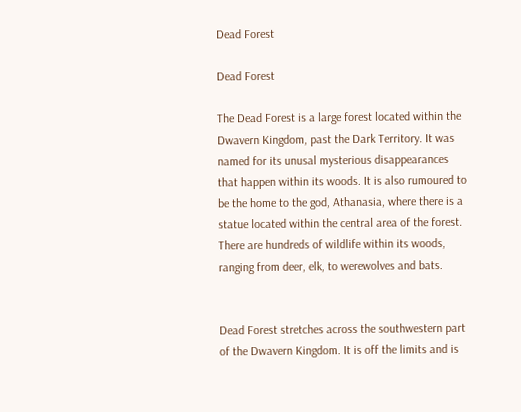Dead Forest

Dead Forest

The Dead Forest is a large forest located within the Dwavern Kingdom, past the Dark Territory. It was named for its unusal mysterious disappearances that happen within its woods. It is also rumoured to be the home to the god, Athanasia, where there is a statue located within the central area of the forest. There are hundreds of wildlife within its woods, ranging from deer, elk, to werewolves and bats.


Dead Forest stretches across the southwestern part of the Dwavern Kingdom. It is off the limits and is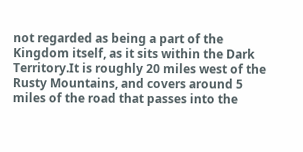not regarded as being a part of the Kingdom itself, as it sits within the Dark Territory.It is roughly 20 miles west of the Rusty Mountains, and covers around 5 miles of the road that passes into the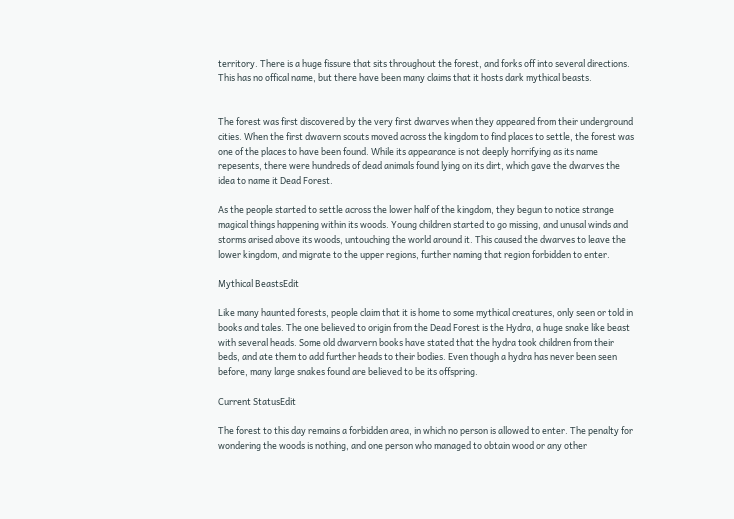territory. There is a huge fissure that sits throughout the forest, and forks off into several directions. This has no offical name, but there have been many claims that it hosts dark mythical beasts.


The forest was first discovered by the very first dwarves when they appeared from their underground cities. When the first dwavern scouts moved across the kingdom to find places to settle, the forest was one of the places to have been found. While its appearance is not deeply horrifying as its name repesents, there were hundreds of dead animals found lying on its dirt, which gave the dwarves the idea to name it Dead Forest.

As the people started to settle across the lower half of the kingdom, they begun to notice strange magical things happening within its woods. Young children started to go missing, and unusal winds and storms arised above its woods, untouching the world around it. This caused the dwarves to leave the lower kingdom, and migrate to the upper regions, further naming that region forbidden to enter.

Mythical BeastsEdit

Like many haunted forests, people claim that it is home to some mythical creatures, only seen or told in books and tales. The one believed to origin from the Dead Forest is the Hydra, a huge snake like beast with several heads. Some old dwarvern books have stated that the hydra took children from their beds, and ate them to add further heads to their bodies. Even though a hydra has never been seen before, many large snakes found are believed to be its offspring.

Current StatusEdit

The forest to this day remains a forbidden area, in which no person is allowed to enter. The penalty for wondering the woods is nothing, and one person who managed to obtain wood or any other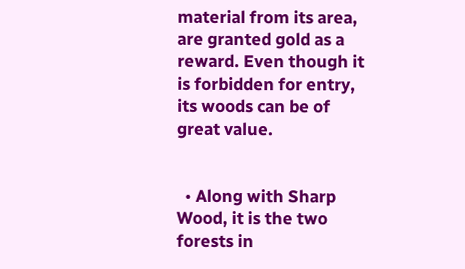material from its area, are granted gold as a reward. Even though it is forbidden for entry, its woods can be of great value.


  • Along with Sharp Wood, it is the two forests in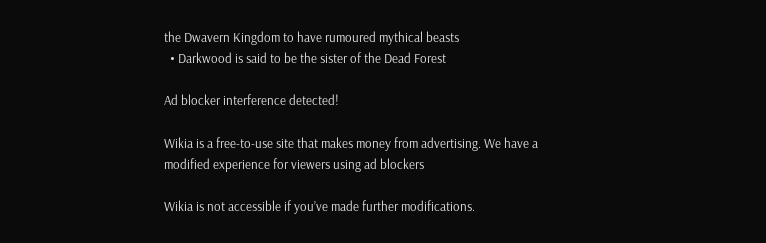the Dwavern Kingdom to have rumoured mythical beasts
  • Darkwood is said to be the sister of the Dead Forest

Ad blocker interference detected!

Wikia is a free-to-use site that makes money from advertising. We have a modified experience for viewers using ad blockers

Wikia is not accessible if you’ve made further modifications.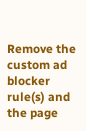Remove the custom ad blocker rule(s) and the page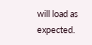will load as expected.